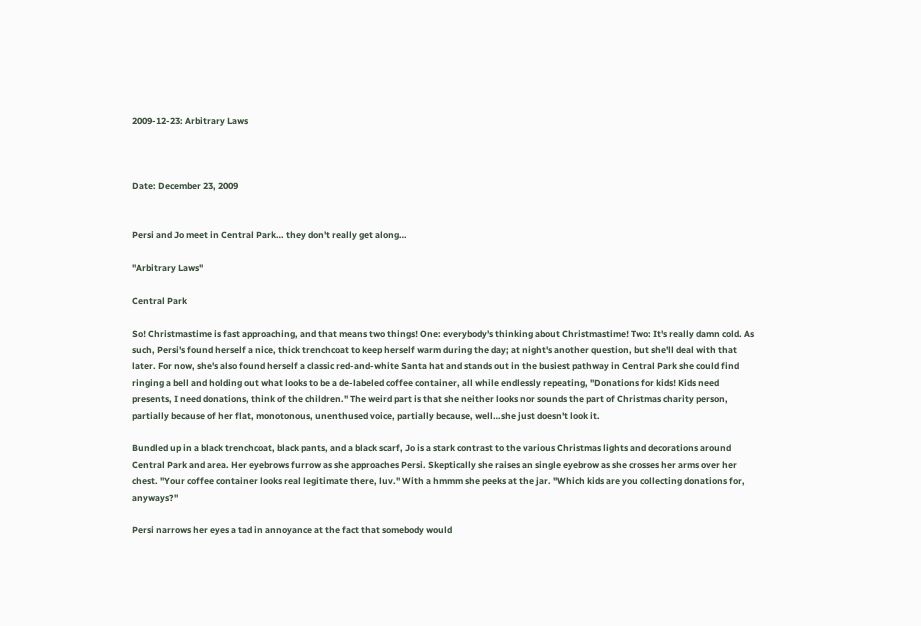2009-12-23: Arbitrary Laws



Date: December 23, 2009


Persi and Jo meet in Central Park… they don't really get along…

"Arbitrary Laws"

Central Park

So! Christmastime is fast approaching, and that means two things! One: everybody's thinking about Christmastime! Two: It's really damn cold. As such, Persi's found herself a nice, thick trenchcoat to keep herself warm during the day; at night's another question, but she'll deal with that later. For now, she's also found herself a classic red-and-white Santa hat and stands out in the busiest pathway in Central Park she could find ringing a bell and holding out what looks to be a de-labeled coffee container, all while endlessly repeating, "Donations for kids! Kids need presents, I need donations, think of the children." The weird part is that she neither looks nor sounds the part of Christmas charity person, partially because of her flat, monotonous, unenthused voice, partially because, well…she just doesn't look it.

Bundled up in a black trenchcoat, black pants, and a black scarf, Jo is a stark contrast to the various Christmas lights and decorations around Central Park and area. Her eyebrows furrow as she approaches Persi. Skeptically she raises an single eyebrow as she crosses her arms over her chest. "Your coffee container looks real legitimate there, luv." With a hmmm she peeks at the jar. "Which kids are you collecting donations for, anyways?"

Persi narrows her eyes a tad in annoyance at the fact that somebody would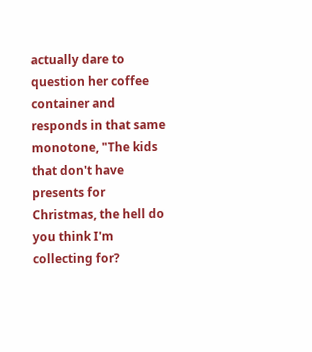actually dare to question her coffee container and responds in that same monotone, "The kids that don't have presents for Christmas, the hell do you think I'm collecting for?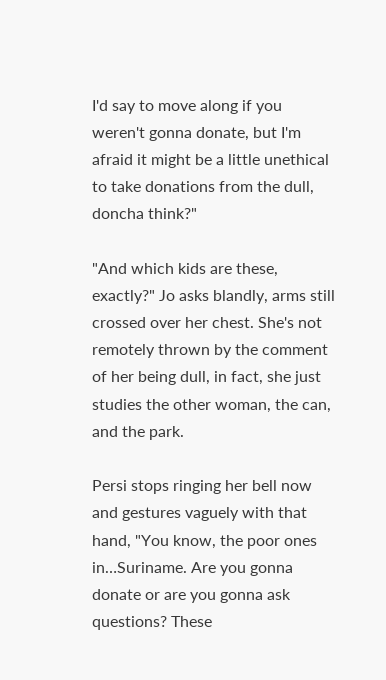I'd say to move along if you weren't gonna donate, but I'm afraid it might be a little unethical to take donations from the dull, doncha think?"

"And which kids are these, exactly?" Jo asks blandly, arms still crossed over her chest. She's not remotely thrown by the comment of her being dull, in fact, she just studies the other woman, the can, and the park.

Persi stops ringing her bell now and gestures vaguely with that hand, "You know, the poor ones in…Suriname. Are you gonna donate or are you gonna ask questions? These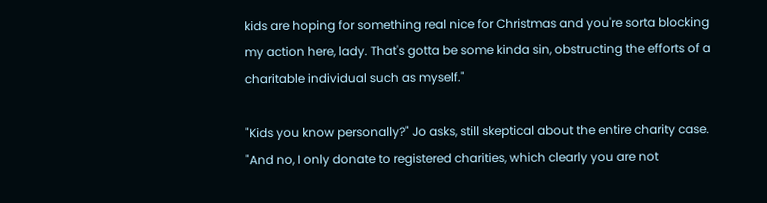kids are hoping for something real nice for Christmas and you're sorta blocking my action here, lady. That's gotta be some kinda sin, obstructing the efforts of a charitable individual such as myself."

"Kids you know personally?" Jo asks, still skeptical about the entire charity case. "And no, I only donate to registered charities, which clearly you are not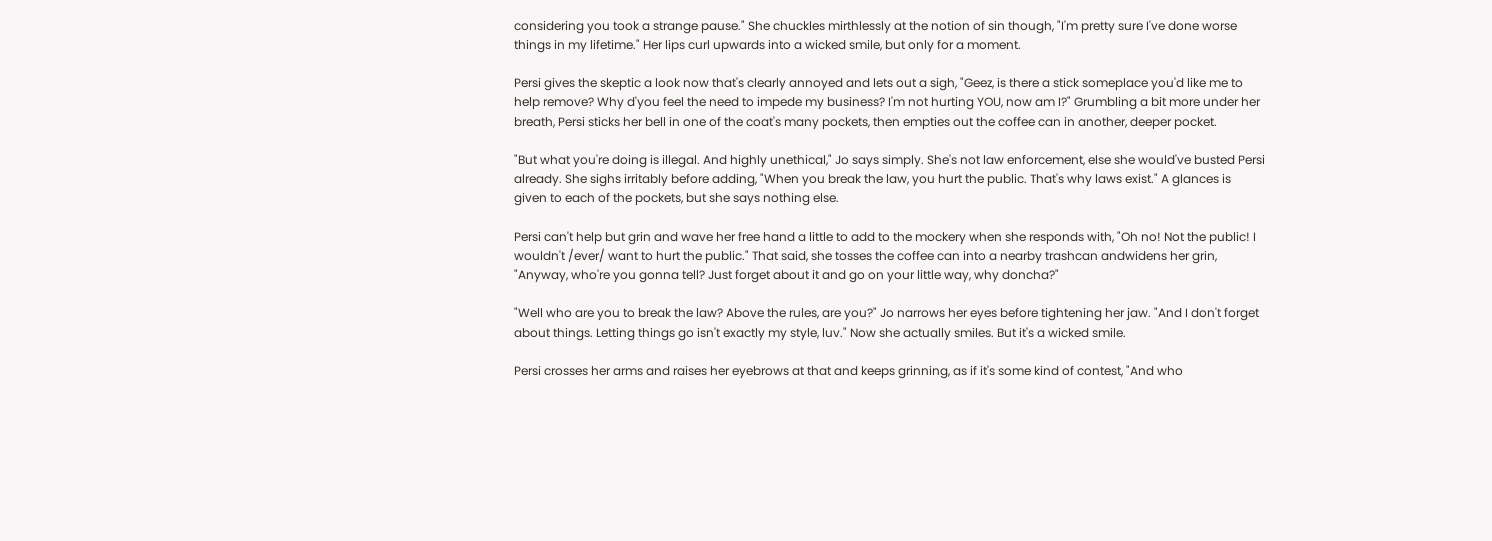considering you took a strange pause." She chuckles mirthlessly at the notion of sin though, "I'm pretty sure I've done worse things in my lifetime." Her lips curl upwards into a wicked smile, but only for a moment.

Persi gives the skeptic a look now that's clearly annoyed and lets out a sigh, "Geez, is there a stick someplace you'd like me to help remove? Why d'you feel the need to impede my business? I'm not hurting YOU, now am I?" Grumbling a bit more under her breath, Persi sticks her bell in one of the coat's many pockets, then empties out the coffee can in another, deeper pocket.

"But what you're doing is illegal. And highly unethical," Jo says simply. She's not law enforcement, else she would've busted Persi already. She sighs irritably before adding, "When you break the law, you hurt the public. That's why laws exist." A glances is given to each of the pockets, but she says nothing else.

Persi can't help but grin and wave her free hand a little to add to the mockery when she responds with, "Oh no! Not the public! I wouldn't /ever/ want to hurt the public." That said, she tosses the coffee can into a nearby trashcan andwidens her grin, "Anyway, who're you gonna tell? Just forget about it and go on your little way, why doncha?"

"Well who are you to break the law? Above the rules, are you?" Jo narrows her eyes before tightening her jaw. "And I don't forget about things. Letting things go isn't exactly my style, luv." Now she actually smiles. But it's a wicked smile.

Persi crosses her arms and raises her eyebrows at that and keeps grinning, as if it's some kind of contest, "And who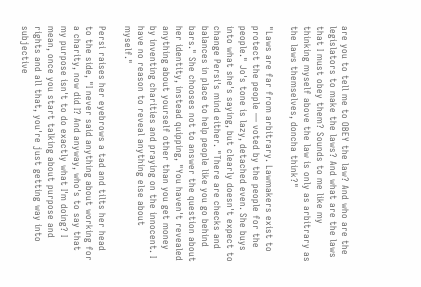are you to tell me to OBEY the law? And who are the legislators to make the laws? And what are the laws that I must obey them? Sounds to me like my thinking myself above the law is only as arbitrary as the laws themselves, doncha think?"

"Laws are far from arbitrary. Lawmakers exist to protect the people — voted by the people for the people." Jo's tone is lazy, detached even. She buys into what she's saying, but clearly doesn't expect to change Persi's mind either. "There are checks and balances in place to help people like you go behind bars." She chooses not to answer the question about her identity, instead quipping, "You haven't revealed anything about yourself other than you get money by inventing charities and praying on the innocent. I have no reason to reveal anything else about myself."

Persi raises her eyebrows a tad and tilts her head to the side, "I never said anything about working for a charity, now did I? And anyway, who's to say that my purpose isn't to do exactly what I'm doing? I mean, once you start talking about purpose and rights and all that, you're just getting way into subjective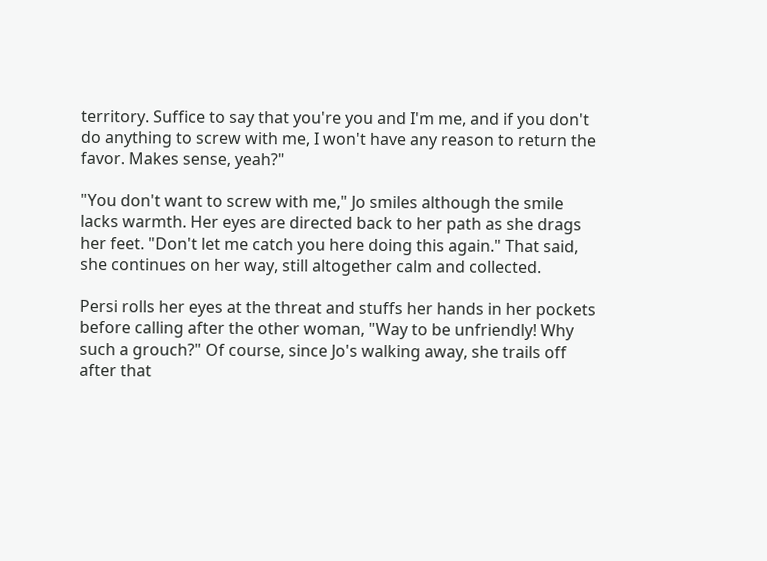territory. Suffice to say that you're you and I'm me, and if you don't do anything to screw with me, I won't have any reason to return the favor. Makes sense, yeah?"

"You don't want to screw with me," Jo smiles although the smile lacks warmth. Her eyes are directed back to her path as she drags her feet. "Don't let me catch you here doing this again." That said, she continues on her way, still altogether calm and collected.

Persi rolls her eyes at the threat and stuffs her hands in her pockets before calling after the other woman, "Way to be unfriendly! Why such a grouch?" Of course, since Jo's walking away, she trails off after that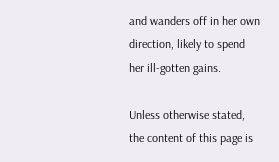and wanders off in her own direction, likely to spend her ill-gotten gains.

Unless otherwise stated, the content of this page is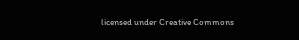licensed under Creative Commons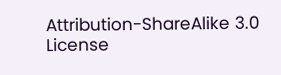Attribution-ShareAlike 3.0 License